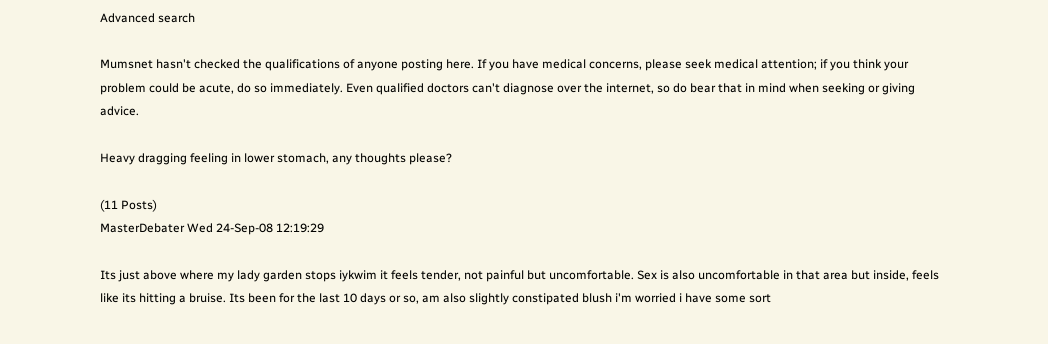Advanced search

Mumsnet hasn't checked the qualifications of anyone posting here. If you have medical concerns, please seek medical attention; if you think your problem could be acute, do so immediately. Even qualified doctors can't diagnose over the internet, so do bear that in mind when seeking or giving advice.

Heavy dragging feeling in lower stomach, any thoughts please?

(11 Posts)
MasterDebater Wed 24-Sep-08 12:19:29

Its just above where my lady garden stops iykwim it feels tender, not painful but uncomfortable. Sex is also uncomfortable in that area but inside, feels like its hitting a bruise. Its been for the last 10 days or so, am also slightly constipated blush i'm worried i have some sort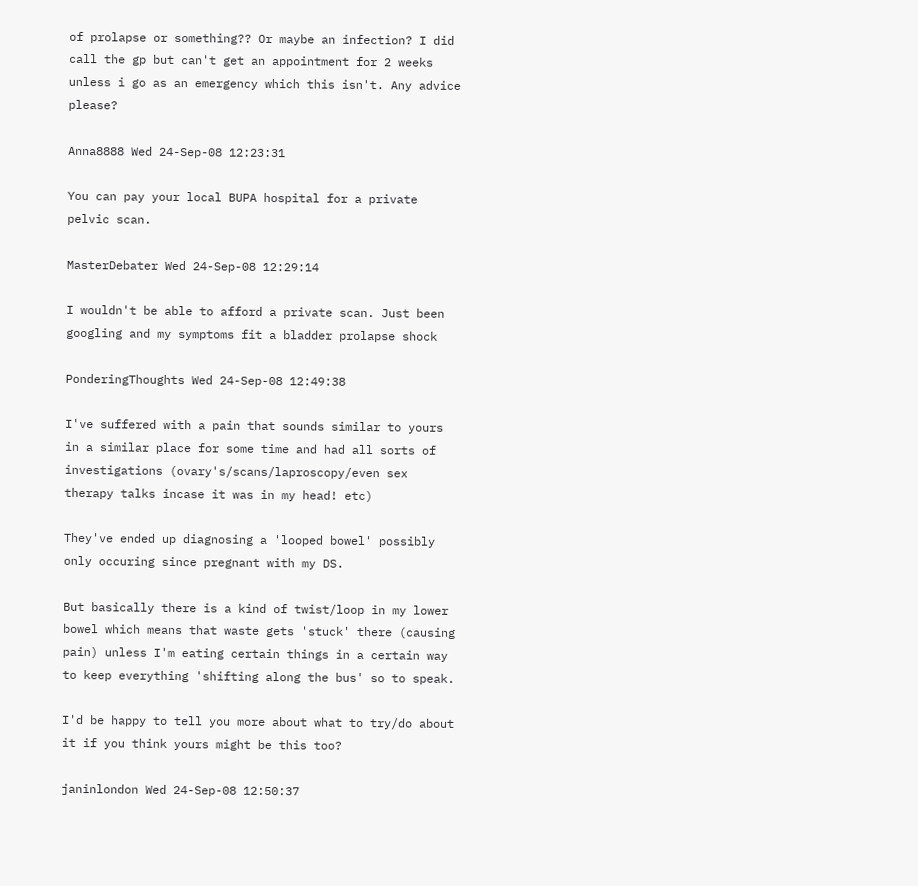of prolapse or something?? Or maybe an infection? I did call the gp but can't get an appointment for 2 weeks unless i go as an emergency which this isn't. Any advice please?

Anna8888 Wed 24-Sep-08 12:23:31

You can pay your local BUPA hospital for a private pelvic scan.

MasterDebater Wed 24-Sep-08 12:29:14

I wouldn't be able to afford a private scan. Just been googling and my symptoms fit a bladder prolapse shock

PonderingThoughts Wed 24-Sep-08 12:49:38

I've suffered with a pain that sounds similar to yours in a similar place for some time and had all sorts of investigations (ovary's/scans/laproscopy/even sex therapy talks incase it was in my head! etc)

They've ended up diagnosing a 'looped bowel' possibly only occuring since pregnant with my DS.

But basically there is a kind of twist/loop in my lower bowel which means that waste gets 'stuck' there (causing pain) unless I'm eating certain things in a certain way to keep everything 'shifting along the bus' so to speak.

I'd be happy to tell you more about what to try/do about it if you think yours might be this too?

janinlondon Wed 24-Sep-08 12:50:37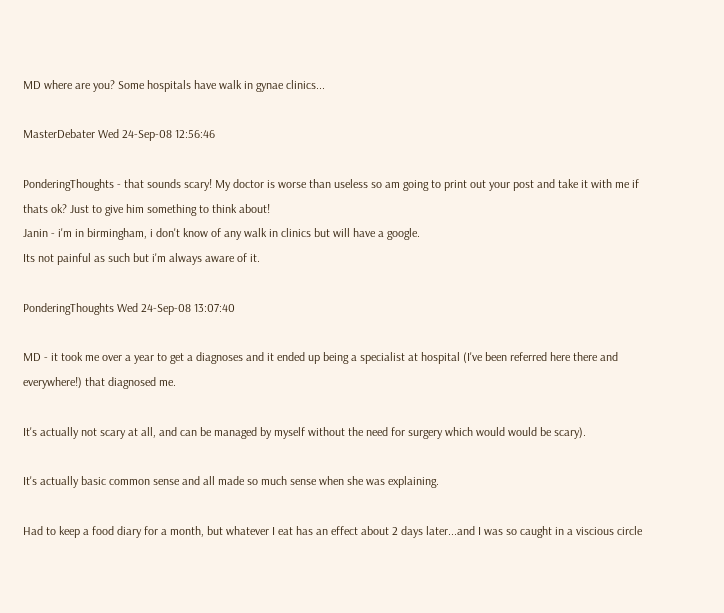MD where are you? Some hospitals have walk in gynae clinics...

MasterDebater Wed 24-Sep-08 12:56:46

PonderingThoughts - that sounds scary! My doctor is worse than useless so am going to print out your post and take it with me if thats ok? Just to give him something to think about!
Janin - i'm in birmingham, i don't know of any walk in clinics but will have a google.
Its not painful as such but i'm always aware of it.

PonderingThoughts Wed 24-Sep-08 13:07:40

MD - it took me over a year to get a diagnoses and it ended up being a specialist at hospital (I've been referred here there and everywhere!) that diagnosed me.

It's actually not scary at all, and can be managed by myself without the need for surgery which would would be scary).

It's actually basic common sense and all made so much sense when she was explaining.

Had to keep a food diary for a month, but whatever I eat has an effect about 2 days later...and I was so caught in a viscious circle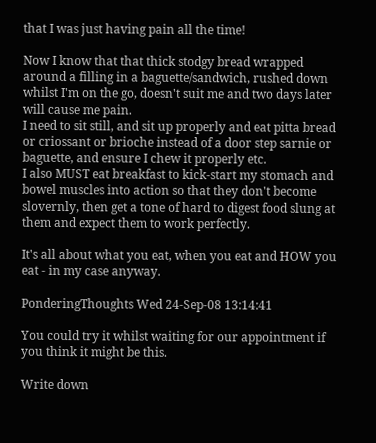that I was just having pain all the time!

Now I know that that thick stodgy bread wrapped around a filling in a baguette/sandwich, rushed down whilst I'm on the go, doesn't suit me and two days later will cause me pain.
I need to sit still, and sit up properly and eat pitta bread or criossant or brioche instead of a door step sarnie or baguette, and ensure I chew it properly etc.
I also MUST eat breakfast to kick-start my stomach and bowel muscles into action so that they don't become slovernly, then get a tone of hard to digest food slung at them and expect them to work perfectly.

It's all about what you eat, when you eat and HOW you eat - in my case anyway.

PonderingThoughts Wed 24-Sep-08 13:14:41

You could try it whilst waiting for our appointment if you think it might be this.

Write down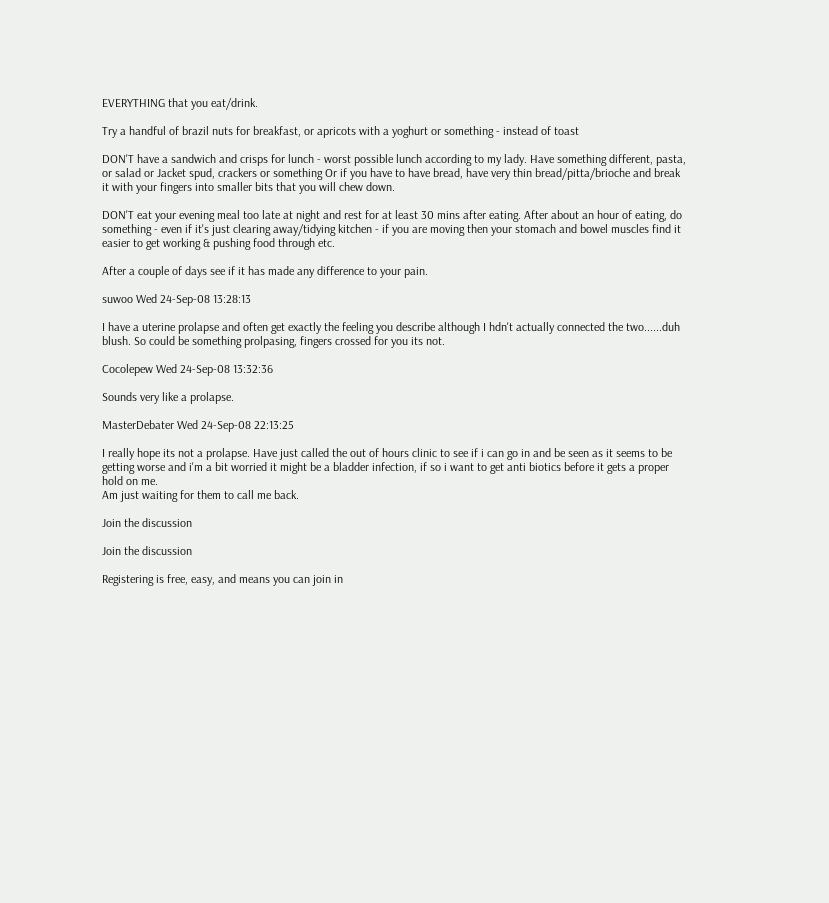EVERYTHING that you eat/drink.

Try a handful of brazil nuts for breakfast, or apricots with a yoghurt or something - instead of toast

DON'T have a sandwich and crisps for lunch - worst possible lunch according to my lady. Have something different, pasta, or salad or Jacket spud, crackers or something Or if you have to have bread, have very thin bread/pitta/brioche and break it with your fingers into smaller bits that you will chew down.

DON'T eat your evening meal too late at night and rest for at least 30 mins after eating. After about an hour of eating, do something - even if it's just clearing away/tidying kitchen - if you are moving then your stomach and bowel muscles find it easier to get working & pushing food through etc.

After a couple of days see if it has made any difference to your pain.

suwoo Wed 24-Sep-08 13:28:13

I have a uterine prolapse and often get exactly the feeling you describe although I hdn't actually connected the two......duh blush. So could be something prolpasing, fingers crossed for you its not.

Cocolepew Wed 24-Sep-08 13:32:36

Sounds very like a prolapse.

MasterDebater Wed 24-Sep-08 22:13:25

I really hope its not a prolapse. Have just called the out of hours clinic to see if i can go in and be seen as it seems to be getting worse and i'm a bit worried it might be a bladder infection, if so i want to get anti biotics before it gets a proper hold on me.
Am just waiting for them to call me back.

Join the discussion

Join the discussion

Registering is free, easy, and means you can join in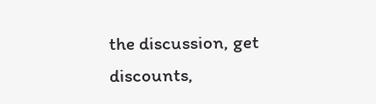the discussion, get discounts,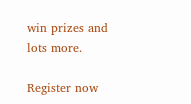win prizes and lots more.

Register now